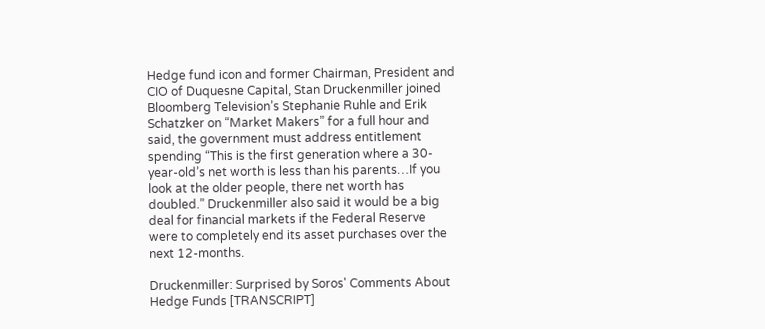Hedge fund icon and former Chairman, President and CIO of Duquesne Capital, Stan Druckenmiller joined Bloomberg Television’s Stephanie Ruhle and Erik Schatzker on “Market Makers” for a full hour and said, the government must address entitlement spending “This is the first generation where a 30-year-old’s net worth is less than his parents…If you look at the older people, there net worth has doubled.” Druckenmiller also said it would be a big deal for financial markets if the Federal Reserve were to completely end its asset purchases over the next 12-months.

Druckenmiller: Surprised by Soros' Comments About Hedge Funds [TRANSCRIPT]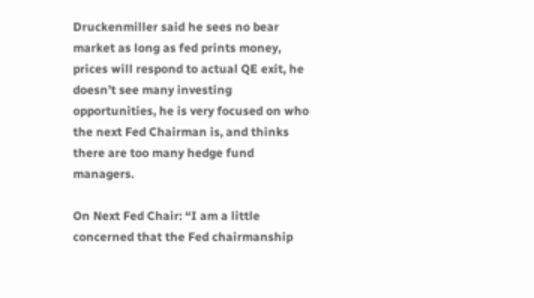Druckenmiller said he sees no bear market as long as fed prints money, prices will respond to actual QE exit, he doesn’t see many investing opportunities, he is very focused on who the next Fed Chairman is, and thinks there are too many hedge fund managers.

On Next Fed Chair: “I am a little concerned that the Fed chairmanship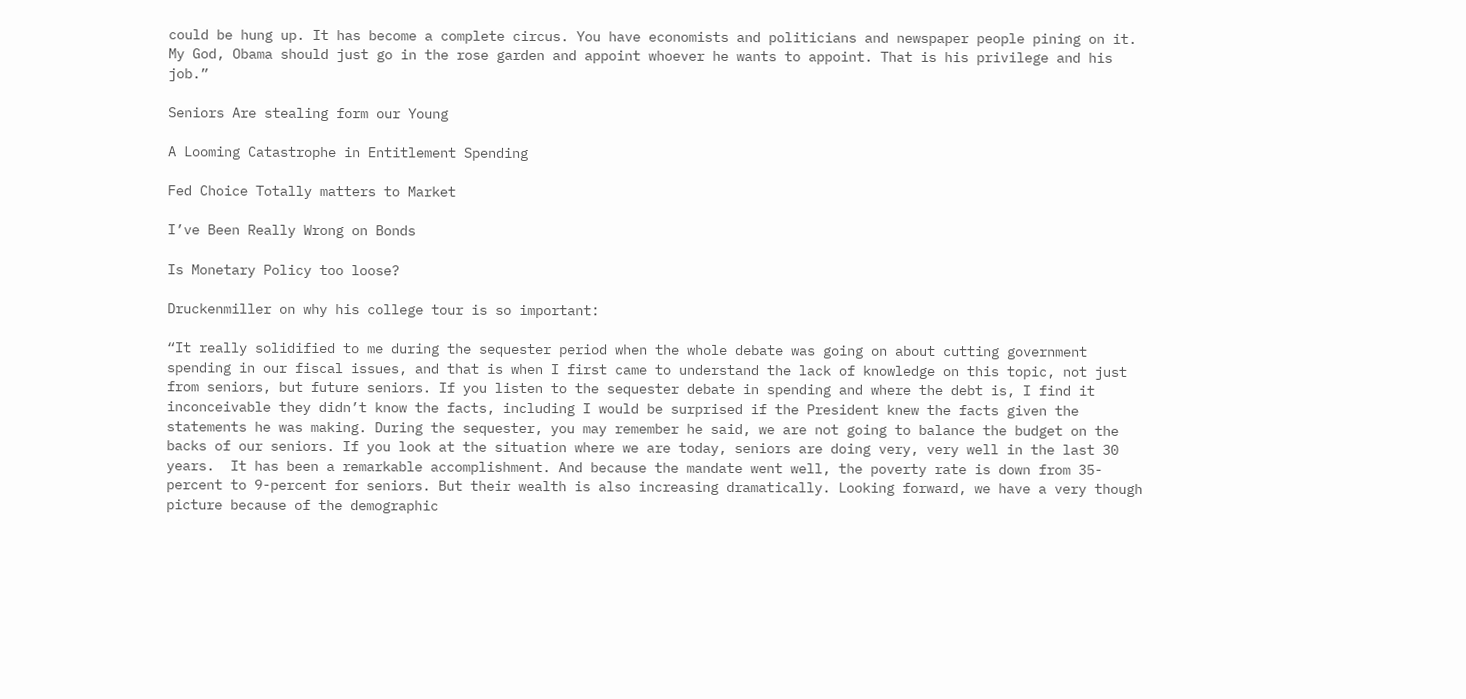could be hung up. It has become a complete circus. You have economists and politicians and newspaper people pining on it. My God, Obama should just go in the rose garden and appoint whoever he wants to appoint. That is his privilege and his job.”

Seniors Are stealing form our Young

A Looming Catastrophe in Entitlement Spending

Fed Choice Totally matters to Market

I’ve Been Really Wrong on Bonds

Is Monetary Policy too loose?

Druckenmiller on why his college tour is so important:

“It really solidified to me during the sequester period when the whole debate was going on about cutting government spending in our fiscal issues, and that is when I first came to understand the lack of knowledge on this topic, not just from seniors, but future seniors. If you listen to the sequester debate in spending and where the debt is, I find it inconceivable they didn’t know the facts, including I would be surprised if the President knew the facts given the statements he was making. During the sequester, you may remember he said, we are not going to balance the budget on the backs of our seniors. If you look at the situation where we are today, seniors are doing very, very well in the last 30 years.  It has been a remarkable accomplishment. And because the mandate went well, the poverty rate is down from 35-percent to 9-percent for seniors. But their wealth is also increasing dramatically. Looking forward, we have a very though picture because of the demographic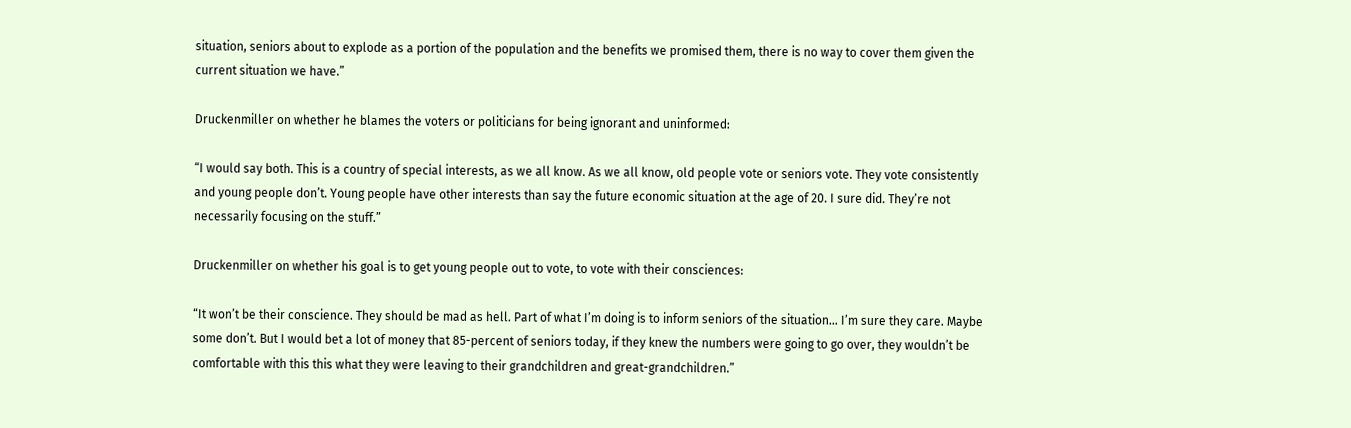situation, seniors about to explode as a portion of the population and the benefits we promised them, there is no way to cover them given the current situation we have.”

Druckenmiller on whether he blames the voters or politicians for being ignorant and uninformed:

“I would say both. This is a country of special interests, as we all know. As we all know, old people vote or seniors vote. They vote consistently and young people don’t. Young people have other interests than say the future economic situation at the age of 20. I sure did. They’re not necessarily focusing on the stuff.”

Druckenmiller on whether his goal is to get young people out to vote, to vote with their consciences:

“It won’t be their conscience. They should be mad as hell. Part of what I’m doing is to inform seniors of the situation… I’m sure they care. Maybe some don’t. But I would bet a lot of money that 85-percent of seniors today, if they knew the numbers were going to go over, they wouldn’t be comfortable with this this what they were leaving to their grandchildren and great-grandchildren.”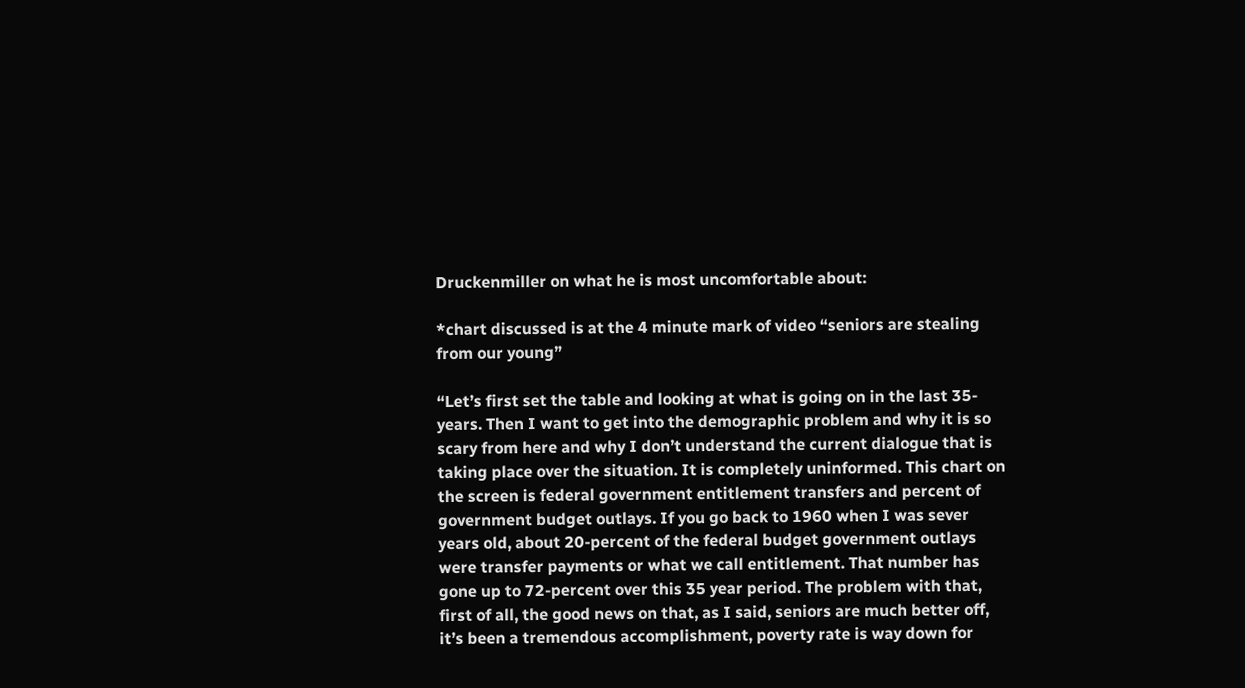Druckenmiller on what he is most uncomfortable about:

*chart discussed is at the 4 minute mark of video “seniors are stealing from our young”

“Let’s first set the table and looking at what is going on in the last 35-years. Then I want to get into the demographic problem and why it is so scary from here and why I don’t understand the current dialogue that is taking place over the situation. It is completely uninformed. This chart on the screen is federal government entitlement transfers and percent of government budget outlays. If you go back to 1960 when I was sever years old, about 20-percent of the federal budget government outlays were transfer payments or what we call entitlement. That number has gone up to 72-percent over this 35 year period. The problem with that, first of all, the good news on that, as I said, seniors are much better off, it’s been a tremendous accomplishment, poverty rate is way down for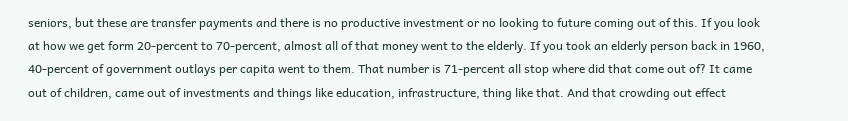seniors, but these are transfer payments and there is no productive investment or no looking to future coming out of this. If you look at how we get form 20-percent to 70-percent, almost all of that money went to the elderly. If you took an elderly person back in 1960, 40-percent of government outlays per capita went to them. That number is 71-percent all stop where did that come out of? It came out of children, came out of investments and things like education, infrastructure, thing like that. And that crowding out effect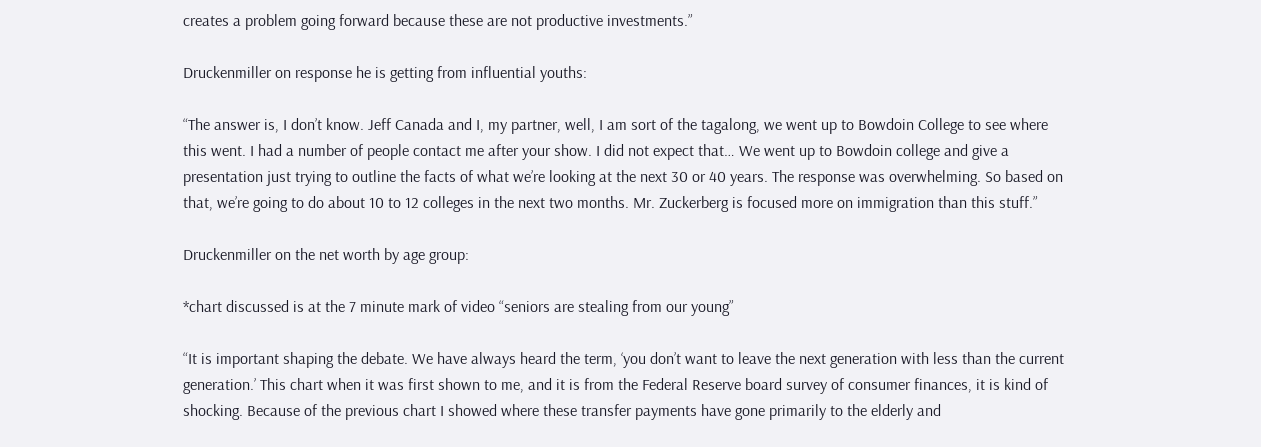creates a problem going forward because these are not productive investments.”

Druckenmiller on response he is getting from influential youths:

“The answer is, I don’t know. Jeff Canada and I, my partner, well, I am sort of the tagalong, we went up to Bowdoin College to see where this went. I had a number of people contact me after your show. I did not expect that… We went up to Bowdoin college and give a presentation just trying to outline the facts of what we’re looking at the next 30 or 40 years. The response was overwhelming. So based on that, we’re going to do about 10 to 12 colleges in the next two months. Mr. Zuckerberg is focused more on immigration than this stuff.”

Druckenmiller on the net worth by age group:

*chart discussed is at the 7 minute mark of video “seniors are stealing from our young”

“It is important shaping the debate. We have always heard the term, ‘you don’t want to leave the next generation with less than the current generation.’ This chart when it was first shown to me, and it is from the Federal Reserve board survey of consumer finances, it is kind of shocking. Because of the previous chart I showed where these transfer payments have gone primarily to the elderly and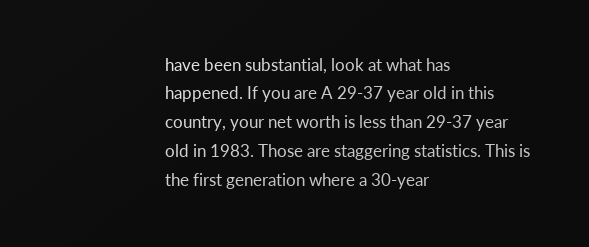have been substantial, look at what has happened. If you are A 29-37 year old in this country, your net worth is less than 29-37 year old in 1983. Those are staggering statistics. This is the first generation where a 30-year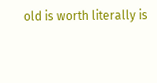old is worth literally is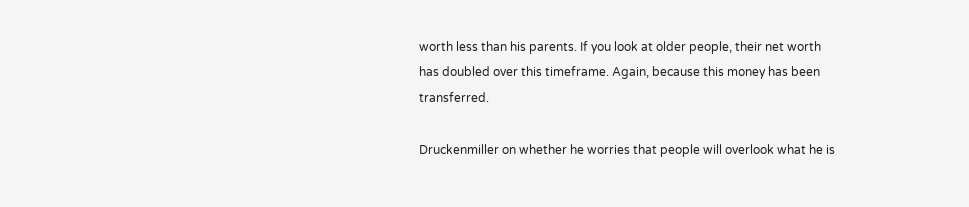worth less than his parents. If you look at older people, their net worth has doubled over this timeframe. Again, because this money has been transferred.

Druckenmiller on whether he worries that people will overlook what he is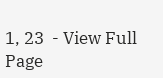1, 23  - View Full Page